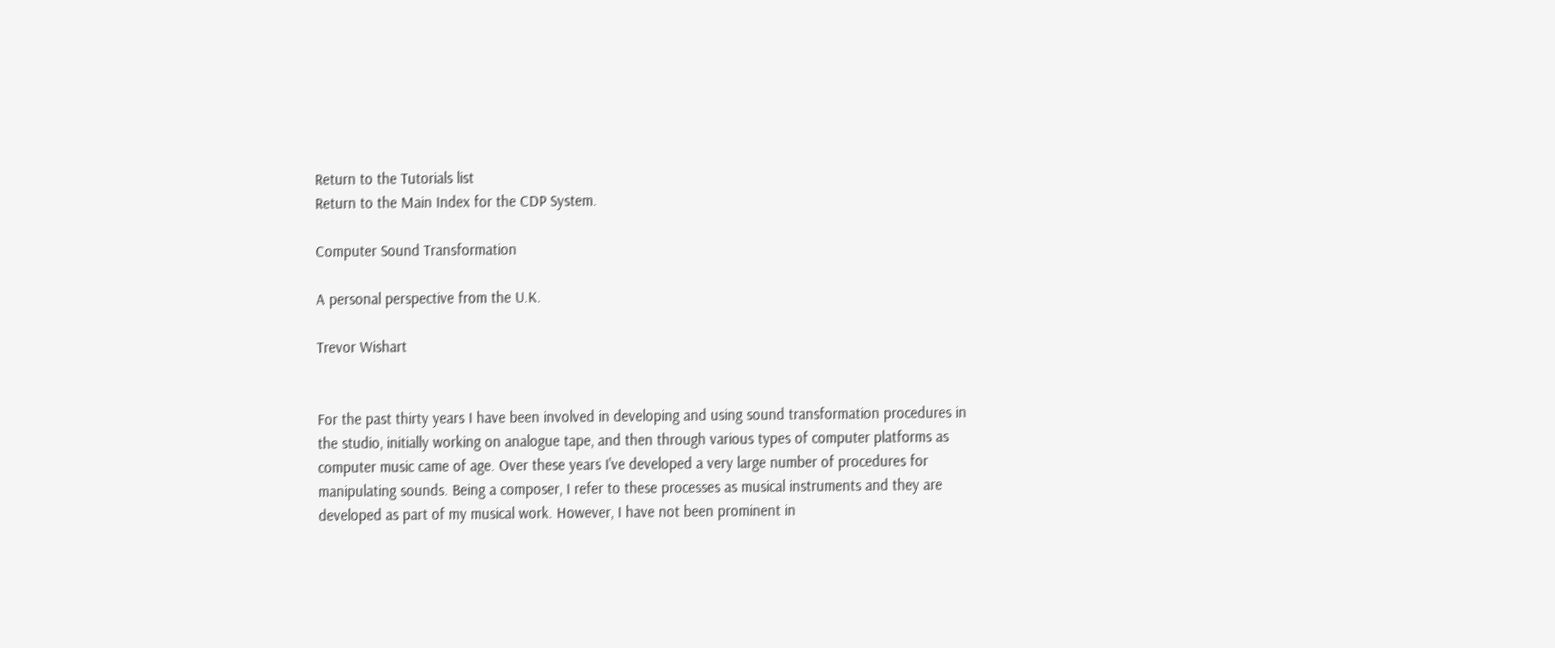Return to the Tutorials list
Return to the Main Index for the CDP System.

Computer Sound Transformation

A personal perspective from the U.K.

Trevor Wishart


For the past thirty years I have been involved in developing and using sound transformation procedures in the studio, initially working on analogue tape, and then through various types of computer platforms as computer music came of age. Over these years I've developed a very large number of procedures for manipulating sounds. Being a composer, I refer to these processes as musical instruments and they are developed as part of my musical work. However, I have not been prominent in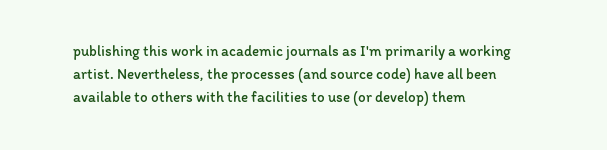publishing this work in academic journals as I'm primarily a working artist. Nevertheless, the processes (and source code) have all been available to others with the facilities to use (or develop) them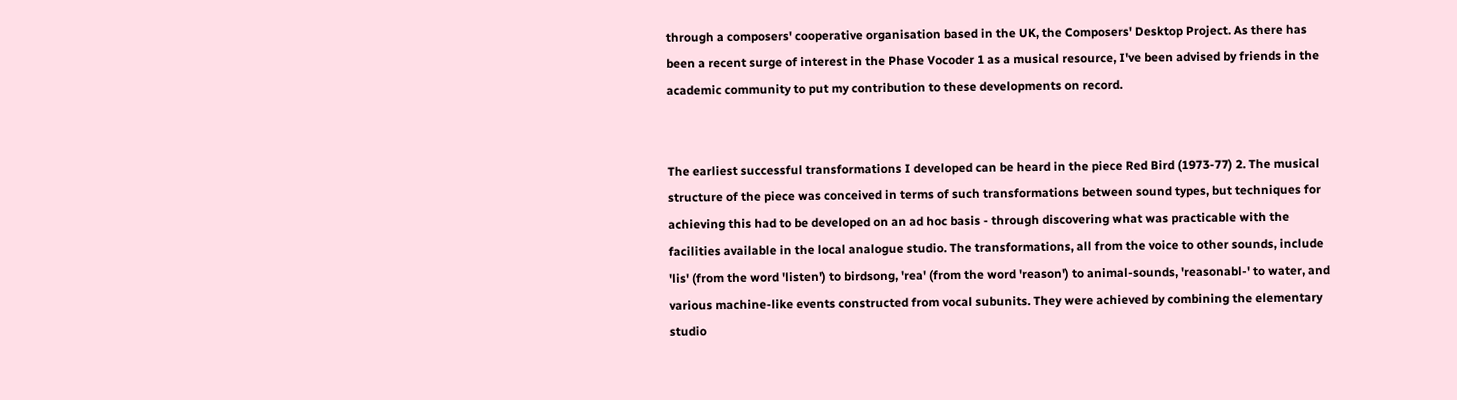through a composers' cooperative organisation based in the UK, the Composers' Desktop Project. As there has been a recent surge of interest in the Phase Vocoder 1 as a musical resource, I've been advised by friends in the academic community to put my contribution to these developments on record.


The earliest successful transformations I developed can be heard in the piece Red Bird (1973-77) 2. The musical structure of the piece was conceived in terms of such transformations between sound types, but techniques for achieving this had to be developed on an ad hoc basis - through discovering what was practicable with the facilities available in the local analogue studio. The transformations, all from the voice to other sounds, include 'lis' (from the word 'listen') to birdsong, 'rea' (from the word 'reason') to animal-sounds, 'reasonabl-' to water, and various machine-like events constructed from vocal subunits. They were achieved by combining the elementary studio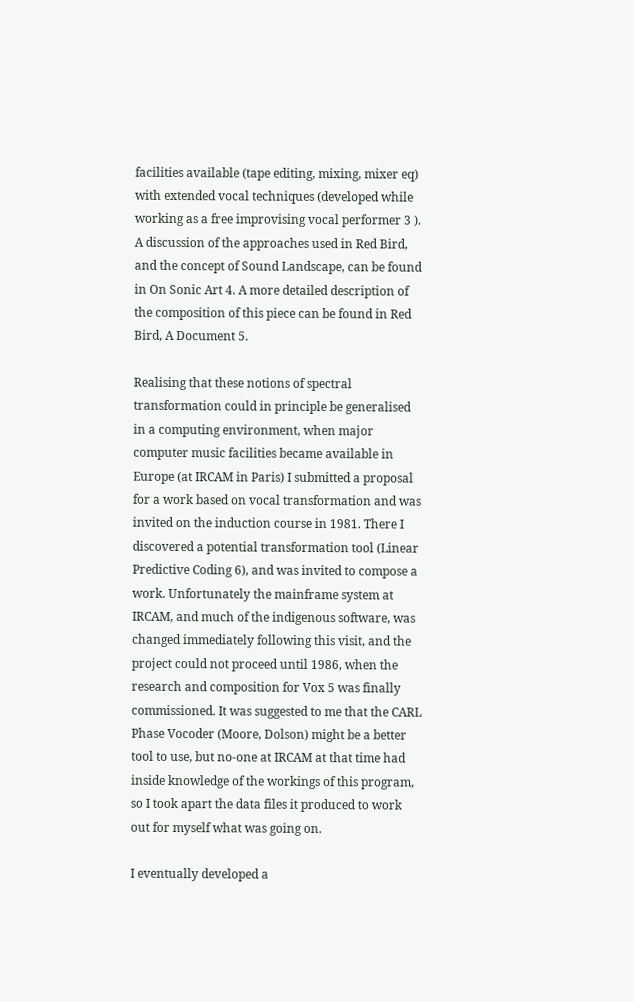facilities available (tape editing, mixing, mixer eq) with extended vocal techniques (developed while working as a free improvising vocal performer 3 ). A discussion of the approaches used in Red Bird, and the concept of Sound Landscape, can be found in On Sonic Art 4. A more detailed description of the composition of this piece can be found in Red Bird, A Document 5.

Realising that these notions of spectral transformation could in principle be generalised in a computing environment, when major computer music facilities became available in Europe (at IRCAM in Paris) I submitted a proposal for a work based on vocal transformation and was invited on the induction course in 1981. There I discovered a potential transformation tool (Linear Predictive Coding 6), and was invited to compose a work. Unfortunately the mainframe system at IRCAM, and much of the indigenous software, was changed immediately following this visit, and the project could not proceed until 1986, when the research and composition for Vox 5 was finally commissioned. It was suggested to me that the CARL Phase Vocoder (Moore, Dolson) might be a better tool to use, but no-one at IRCAM at that time had inside knowledge of the workings of this program, so I took apart the data files it produced to work out for myself what was going on.

I eventually developed a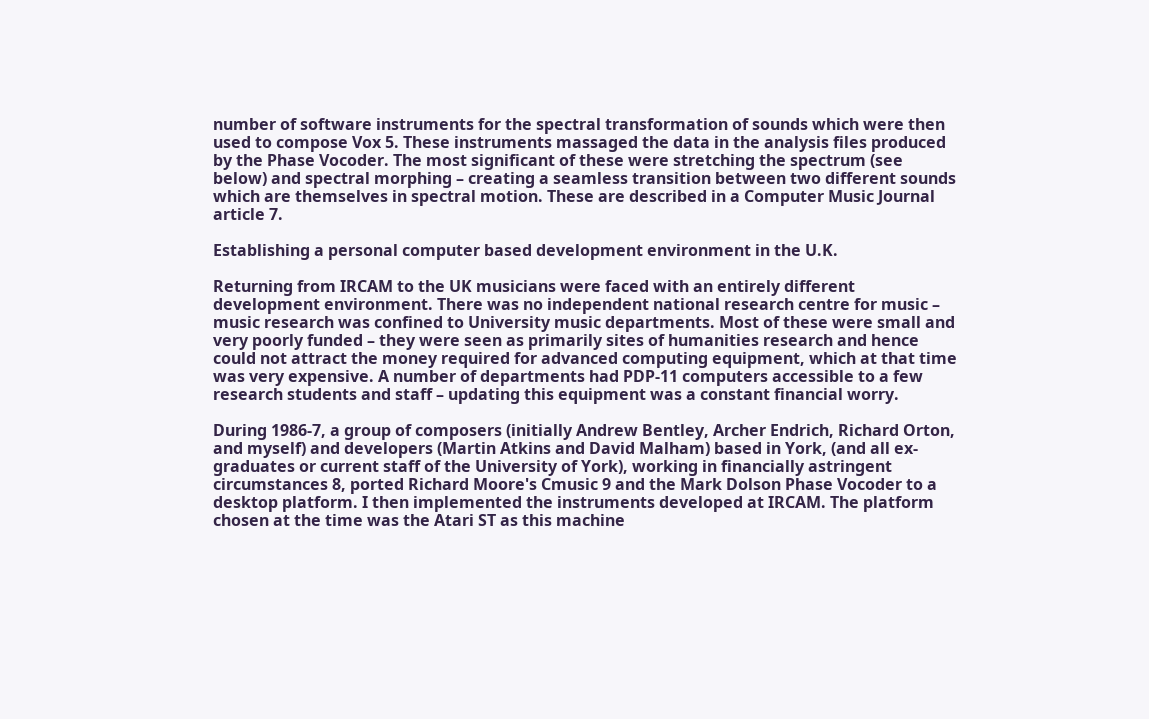number of software instruments for the spectral transformation of sounds which were then used to compose Vox 5. These instruments massaged the data in the analysis files produced by the Phase Vocoder. The most significant of these were stretching the spectrum (see below) and spectral morphing – creating a seamless transition between two different sounds which are themselves in spectral motion. These are described in a Computer Music Journal article 7.

Establishing a personal computer based development environment in the U.K.

Returning from IRCAM to the UK musicians were faced with an entirely different development environment. There was no independent national research centre for music – music research was confined to University music departments. Most of these were small and very poorly funded – they were seen as primarily sites of humanities research and hence could not attract the money required for advanced computing equipment, which at that time was very expensive. A number of departments had PDP-11 computers accessible to a few research students and staff – updating this equipment was a constant financial worry.

During 1986-7, a group of composers (initially Andrew Bentley, Archer Endrich, Richard Orton, and myself) and developers (Martin Atkins and David Malham) based in York, (and all ex-graduates or current staff of the University of York), working in financially astringent circumstances 8, ported Richard Moore's Cmusic 9 and the Mark Dolson Phase Vocoder to a desktop platform. I then implemented the instruments developed at IRCAM. The platform chosen at the time was the Atari ST as this machine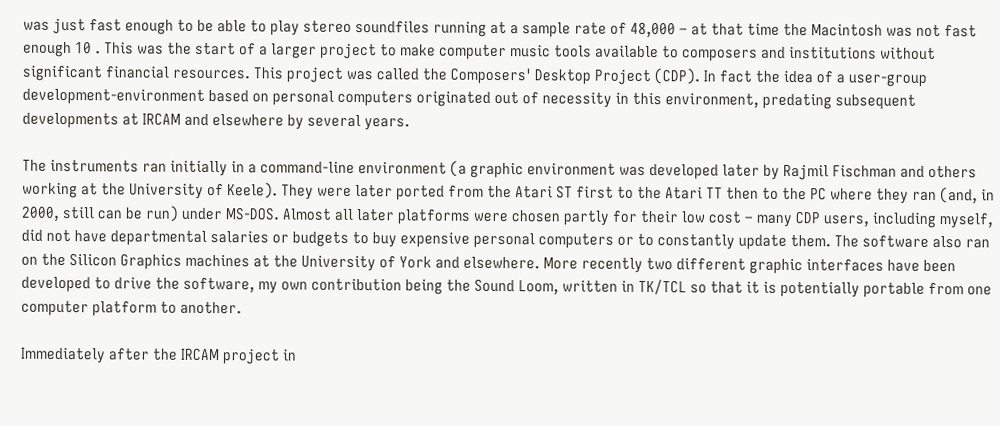was just fast enough to be able to play stereo soundfiles running at a sample rate of 48,000 – at that time the Macintosh was not fast enough 10 . This was the start of a larger project to make computer music tools available to composers and institutions without significant financial resources. This project was called the Composers' Desktop Project (CDP). In fact the idea of a user-group development-environment based on personal computers originated out of necessity in this environment, predating subsequent developments at IRCAM and elsewhere by several years.

The instruments ran initially in a command-line environment (a graphic environment was developed later by Rajmil Fischman and others working at the University of Keele). They were later ported from the Atari ST first to the Atari TT then to the PC where they ran (and, in 2000, still can be run) under MS-DOS. Almost all later platforms were chosen partly for their low cost – many CDP users, including myself, did not have departmental salaries or budgets to buy expensive personal computers or to constantly update them. The software also ran on the Silicon Graphics machines at the University of York and elsewhere. More recently two different graphic interfaces have been developed to drive the software, my own contribution being the Sound Loom, written in TK/TCL so that it is potentially portable from one computer platform to another.

Immediately after the IRCAM project in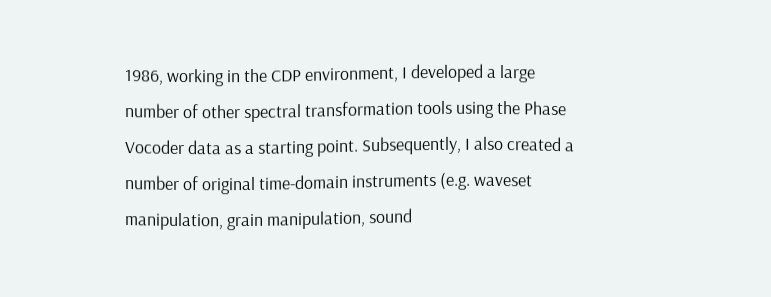1986, working in the CDP environment, I developed a large number of other spectral transformation tools using the Phase Vocoder data as a starting point. Subsequently, I also created a number of original time-domain instruments (e.g. waveset manipulation, grain manipulation, sound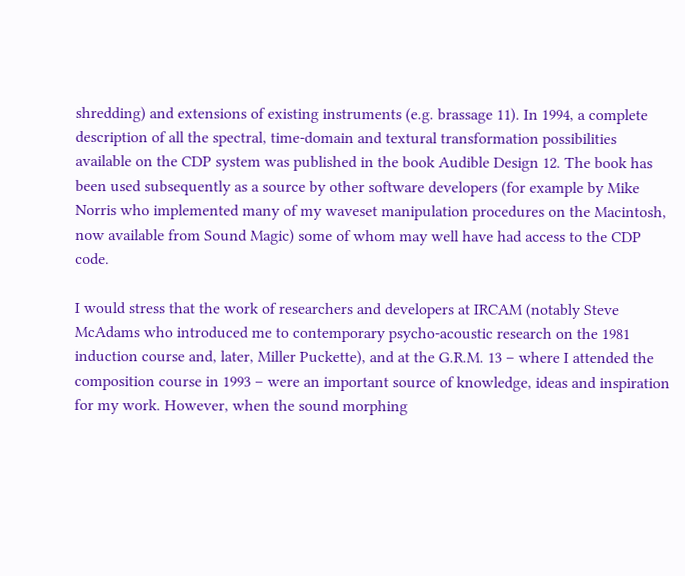shredding) and extensions of existing instruments (e.g. brassage 11). In 1994, a complete description of all the spectral, time-domain and textural transformation possibilities available on the CDP system was published in the book Audible Design 12. The book has been used subsequently as a source by other software developers (for example by Mike Norris who implemented many of my waveset manipulation procedures on the Macintosh, now available from Sound Magic) some of whom may well have had access to the CDP code.

I would stress that the work of researchers and developers at IRCAM (notably Steve McAdams who introduced me to contemporary psycho-acoustic research on the 1981 induction course and, later, Miller Puckette), and at the G.R.M. 13 – where I attended the composition course in 1993 – were an important source of knowledge, ideas and inspiration for my work. However, when the sound morphing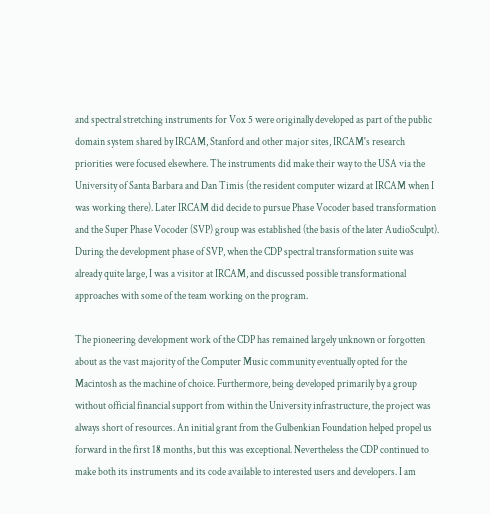and spectral stretching instruments for Vox 5 were originally developed as part of the public domain system shared by IRCAM, Stanford and other major sites, IRCAM's research priorities were focused elsewhere. The instruments did make their way to the USA via the University of Santa Barbara and Dan Timis (the resident computer wizard at IRCAM when I was working there). Later IRCAM did decide to pursue Phase Vocoder based transformation and the Super Phase Vocoder (SVP) group was established (the basis of the later AudioSculpt). During the development phase of SVP, when the CDP spectral transformation suite was already quite large, I was a visitor at IRCAM, and discussed possible transformational approaches with some of the team working on the program.

The pioneering development work of the CDP has remained largely unknown or forgotten about as the vast majority of the Computer Music community eventually opted for the Macintosh as the machine of choice. Furthermore, being developed primarily by a group without official financial support from within the University infrastructure, the project was always short of resources. An initial grant from the Gulbenkian Foundation helped propel us forward in the first 18 months, but this was exceptional. Nevertheless the CDP continued to make both its instruments and its code available to interested users and developers. I am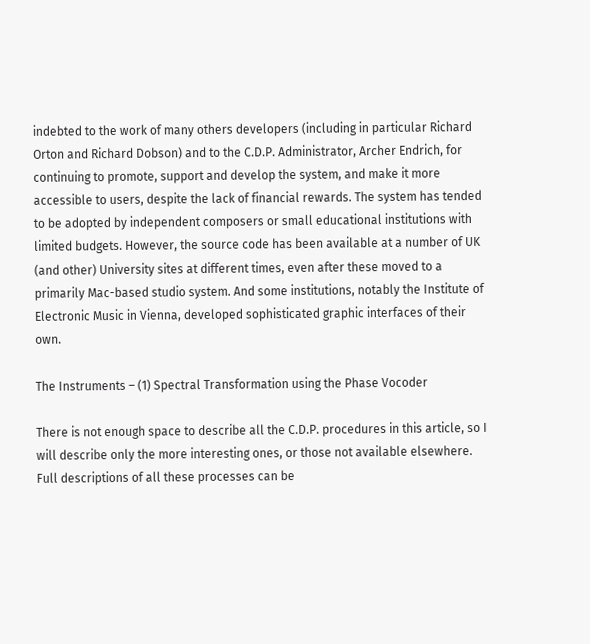indebted to the work of many others developers (including in particular Richard Orton and Richard Dobson) and to the C.D.P. Administrator, Archer Endrich, for continuing to promote, support and develop the system, and make it more accessible to users, despite the lack of financial rewards. The system has tended to be adopted by independent composers or small educational institutions with limited budgets. However, the source code has been available at a number of UK (and other) University sites at different times, even after these moved to a primarily Mac-based studio system. And some institutions, notably the Institute of Electronic Music in Vienna, developed sophisticated graphic interfaces of their own.

The Instruments – (1) Spectral Transformation using the Phase Vocoder

There is not enough space to describe all the C.D.P. procedures in this article, so I will describe only the more interesting ones, or those not available elsewhere. Full descriptions of all these processes can be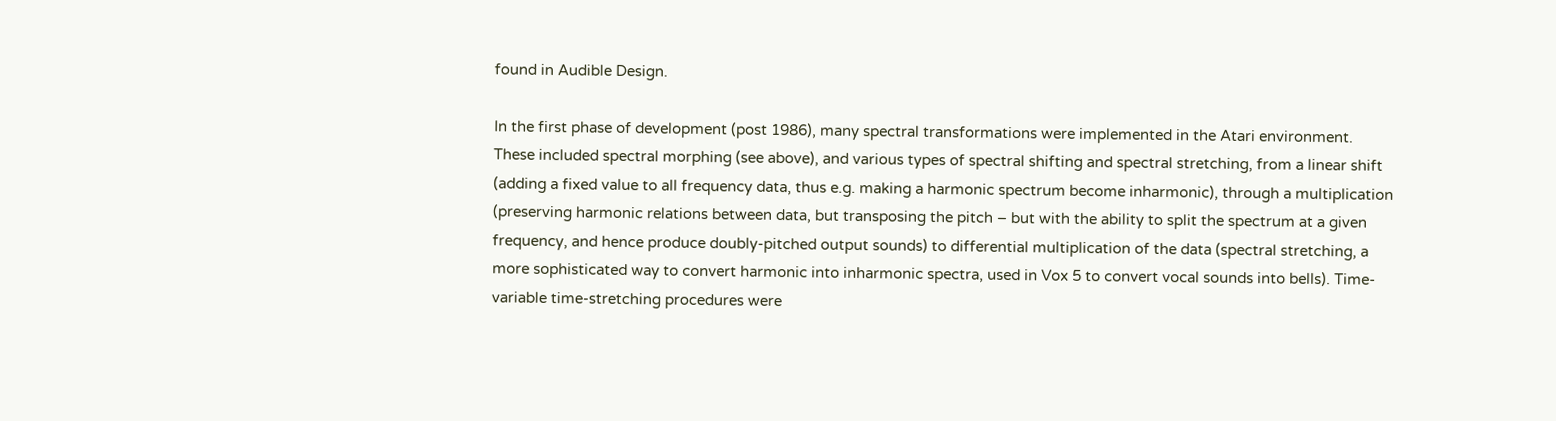found in Audible Design.

In the first phase of development (post 1986), many spectral transformations were implemented in the Atari environment. These included spectral morphing (see above), and various types of spectral shifting and spectral stretching, from a linear shift (adding a fixed value to all frequency data, thus e.g. making a harmonic spectrum become inharmonic), through a multiplication (preserving harmonic relations between data, but transposing the pitch – but with the ability to split the spectrum at a given frequency, and hence produce doubly-pitched output sounds) to differential multiplication of the data (spectral stretching, a more sophisticated way to convert harmonic into inharmonic spectra, used in Vox 5 to convert vocal sounds into bells). Time-variable time-stretching procedures were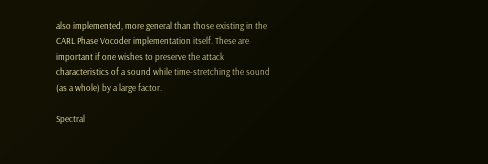also implemented, more general than those existing in the CARL Phase Vocoder implementation itself. These are important if one wishes to preserve the attack characteristics of a sound while time-stretching the sound (as a whole) by a large factor.

Spectral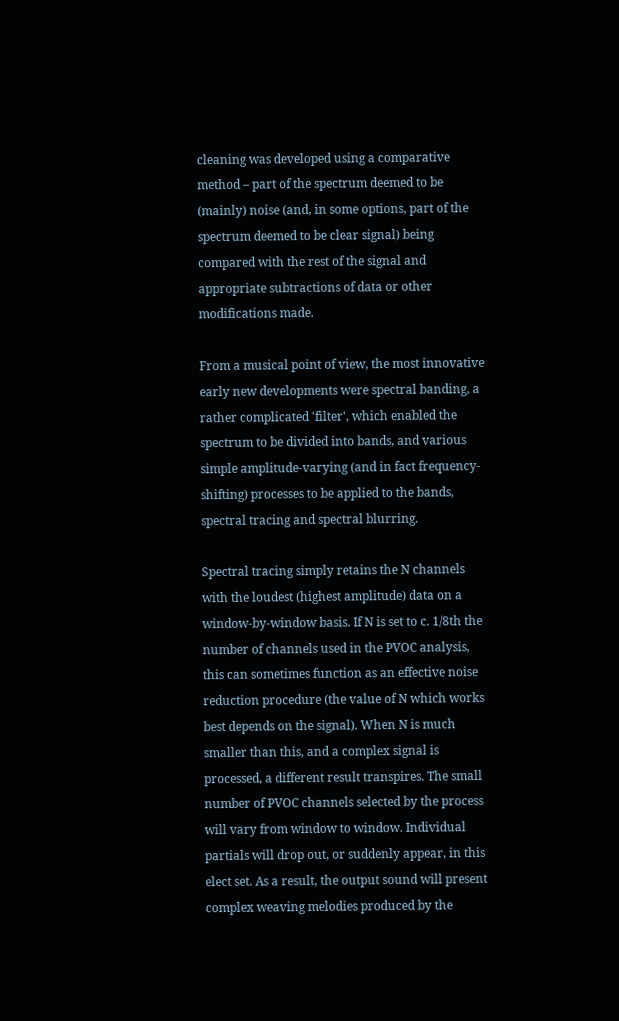cleaning was developed using a comparative method – part of the spectrum deemed to be (mainly) noise (and, in some options, part of the spectrum deemed to be clear signal) being compared with the rest of the signal and appropriate subtractions of data or other modifications made.

From a musical point of view, the most innovative early new developments were spectral banding, a rather complicated 'filter', which enabled the spectrum to be divided into bands, and various simple amplitude-varying (and in fact frequency-shifting) processes to be applied to the bands, spectral tracing and spectral blurring.

Spectral tracing simply retains the N channels with the loudest (highest amplitude) data on a window-by-window basis. If N is set to c. 1/8th the number of channels used in the PVOC analysis, this can sometimes function as an effective noise reduction procedure (the value of N which works best depends on the signal). When N is much smaller than this, and a complex signal is processed, a different result transpires. The small number of PVOC channels selected by the process will vary from window to window. Individual partials will drop out, or suddenly appear, in this elect set. As a result, the output sound will present complex weaving melodies produced by the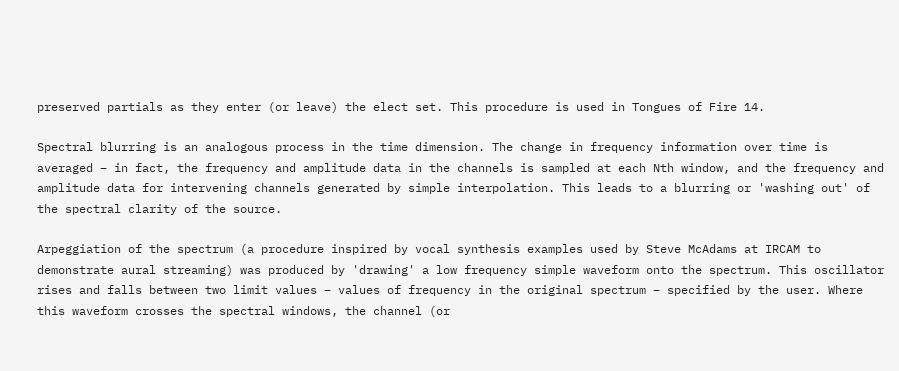preserved partials as they enter (or leave) the elect set. This procedure is used in Tongues of Fire 14.

Spectral blurring is an analogous process in the time dimension. The change in frequency information over time is averaged – in fact, the frequency and amplitude data in the channels is sampled at each Nth window, and the frequency and amplitude data for intervening channels generated by simple interpolation. This leads to a blurring or 'washing out' of the spectral clarity of the source.

Arpeggiation of the spectrum (a procedure inspired by vocal synthesis examples used by Steve McAdams at IRCAM to demonstrate aural streaming) was produced by 'drawing' a low frequency simple waveform onto the spectrum. This oscillator rises and falls between two limit values – values of frequency in the original spectrum – specified by the user. Where this waveform crosses the spectral windows, the channel (or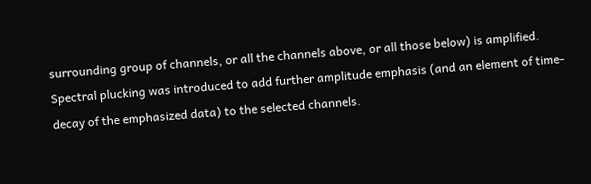surrounding group of channels, or all the channels above, or all those below) is amplified. Spectral plucking was introduced to add further amplitude emphasis (and an element of time-decay of the emphasized data) to the selected channels.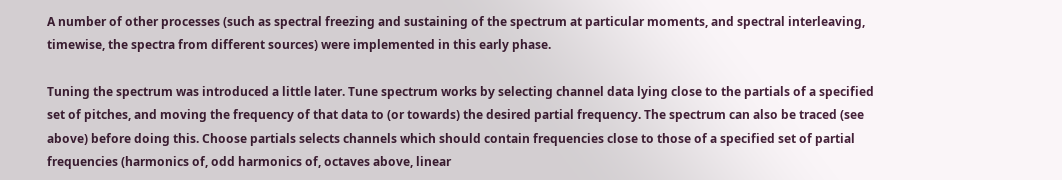A number of other processes (such as spectral freezing and sustaining of the spectrum at particular moments, and spectral interleaving, timewise, the spectra from different sources) were implemented in this early phase.

Tuning the spectrum was introduced a little later. Tune spectrum works by selecting channel data lying close to the partials of a specified set of pitches, and moving the frequency of that data to (or towards) the desired partial frequency. The spectrum can also be traced (see above) before doing this. Choose partials selects channels which should contain frequencies close to those of a specified set of partial frequencies (harmonics of, odd harmonics of, octaves above, linear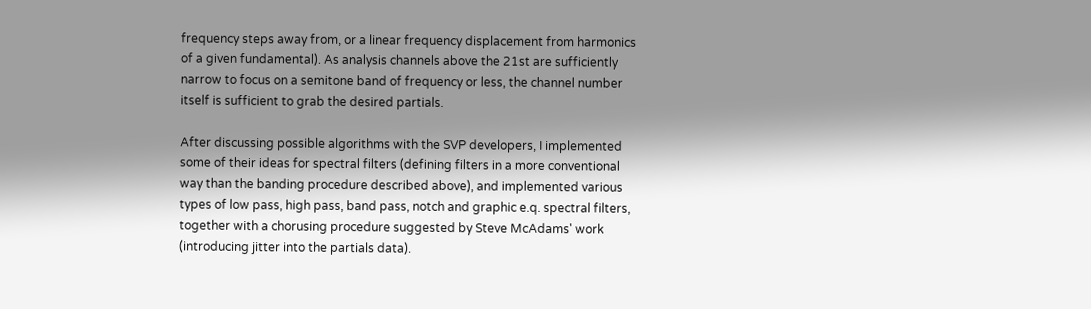frequency steps away from, or a linear frequency displacement from harmonics of a given fundamental). As analysis channels above the 21st are sufficiently narrow to focus on a semitone band of frequency or less, the channel number itself is sufficient to grab the desired partials.

After discussing possible algorithms with the SVP developers, I implemented some of their ideas for spectral filters (defining filters in a more conventional way than the banding procedure described above), and implemented various types of low pass, high pass, band pass, notch and graphic e.q. spectral filters, together with a chorusing procedure suggested by Steve McAdams' work (introducing jitter into the partials data).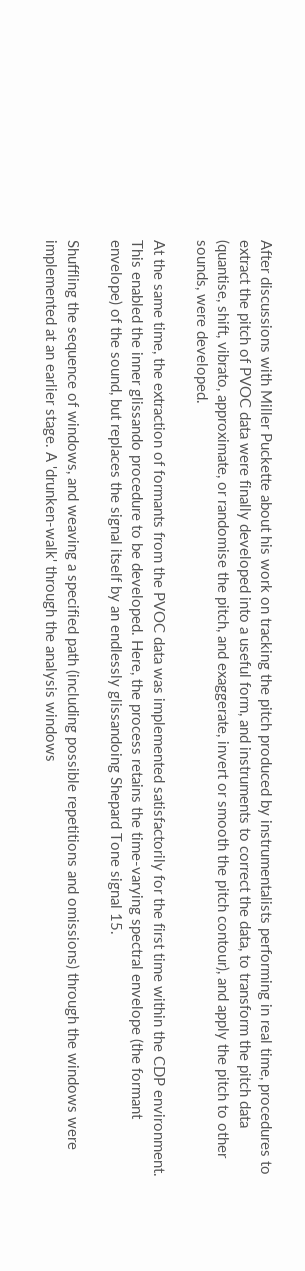After discussions with Miller Puckette about his work on tracking the pitch produced by instrumentalists performing in real time, procedures to extract the pitch of PVOC data were finally developed into a useful form, and instruments to correct the data, to transform the pitch data (quantise, shift, vibrato, approximate, or randomise the pitch, and exaggerate, invert or smooth the pitch contour), and apply the pitch to other sounds, were developed.

At the same time, the extraction of formants from the PVOC data was implemented satisfactorily for the first time within the CDP environment. This enabled the inner glissando procedure to be developed. Here, the process retains the time-varying spectral envelope (the formant envelope) of the sound, but replaces the signal itself by an endlessly glissandoing Shepard Tone signal 15.

Shuffling the sequence of windows, and weaving a specified path (including possible repetitions and omissions) through the windows were implemented at an earlier stage. A 'drunken-walk' through the analysis windows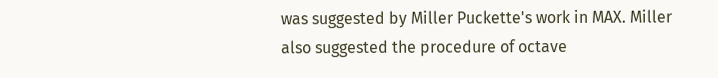was suggested by Miller Puckette's work in MAX. Miller also suggested the procedure of octave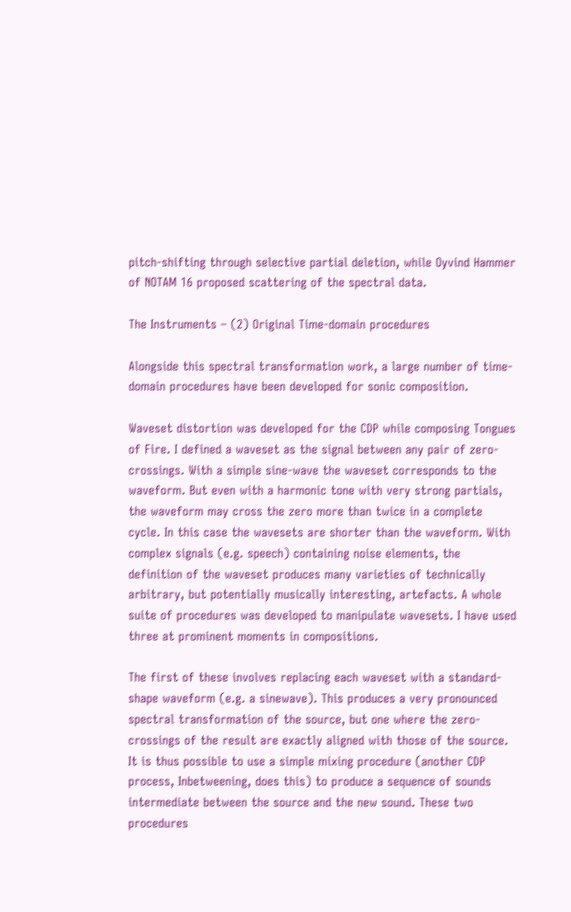pitch-shifting through selective partial deletion, while Oyvind Hammer of NOTAM 16 proposed scattering of the spectral data.

The Instruments – (2) Original Time-domain procedures

Alongside this spectral transformation work, a large number of time-domain procedures have been developed for sonic composition.

Waveset distortion was developed for the CDP while composing Tongues of Fire. I defined a waveset as the signal between any pair of zero-crossings. With a simple sine-wave the waveset corresponds to the waveform. But even with a harmonic tone with very strong partials, the waveform may cross the zero more than twice in a complete cycle. In this case the wavesets are shorter than the waveform. With complex signals (e.g. speech) containing noise elements, the definition of the waveset produces many varieties of technically arbitrary, but potentially musically interesting, artefacts. A whole suite of procedures was developed to manipulate wavesets. I have used three at prominent moments in compositions.

The first of these involves replacing each waveset with a standard-shape waveform (e.g. a sinewave). This produces a very pronounced spectral transformation of the source, but one where the zero-crossings of the result are exactly aligned with those of the source. It is thus possible to use a simple mixing procedure (another CDP process, Inbetweening, does this) to produce a sequence of sounds intermediate between the source and the new sound. These two procedures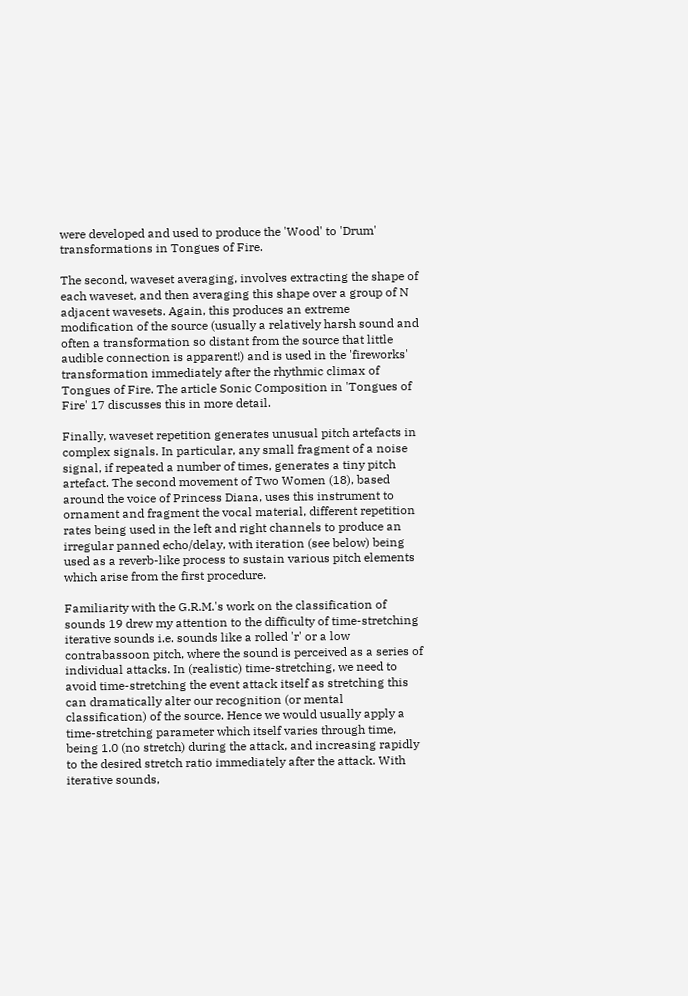were developed and used to produce the 'Wood' to 'Drum' transformations in Tongues of Fire.

The second, waveset averaging, involves extracting the shape of each waveset, and then averaging this shape over a group of N adjacent wavesets. Again, this produces an extreme modification of the source (usually a relatively harsh sound and often a transformation so distant from the source that little audible connection is apparent!) and is used in the 'fireworks' transformation immediately after the rhythmic climax of Tongues of Fire. The article Sonic Composition in 'Tongues of Fire' 17 discusses this in more detail.

Finally, waveset repetition generates unusual pitch artefacts in complex signals. In particular, any small fragment of a noise signal, if repeated a number of times, generates a tiny pitch artefact. The second movement of Two Women (18), based around the voice of Princess Diana, uses this instrument to ornament and fragment the vocal material, different repetition rates being used in the left and right channels to produce an irregular panned echo/delay, with iteration (see below) being used as a reverb-like process to sustain various pitch elements which arise from the first procedure.

Familiarity with the G.R.M.'s work on the classification of sounds 19 drew my attention to the difficulty of time-stretching iterative sounds i.e. sounds like a rolled 'r' or a low contrabassoon pitch, where the sound is perceived as a series of individual attacks. In (realistic) time-stretching, we need to avoid time-stretching the event attack itself as stretching this can dramatically alter our recognition (or mental classification) of the source. Hence we would usually apply a time-stretching parameter which itself varies through time, being 1.0 (no stretch) during the attack, and increasing rapidly to the desired stretch ratio immediately after the attack. With iterative sounds,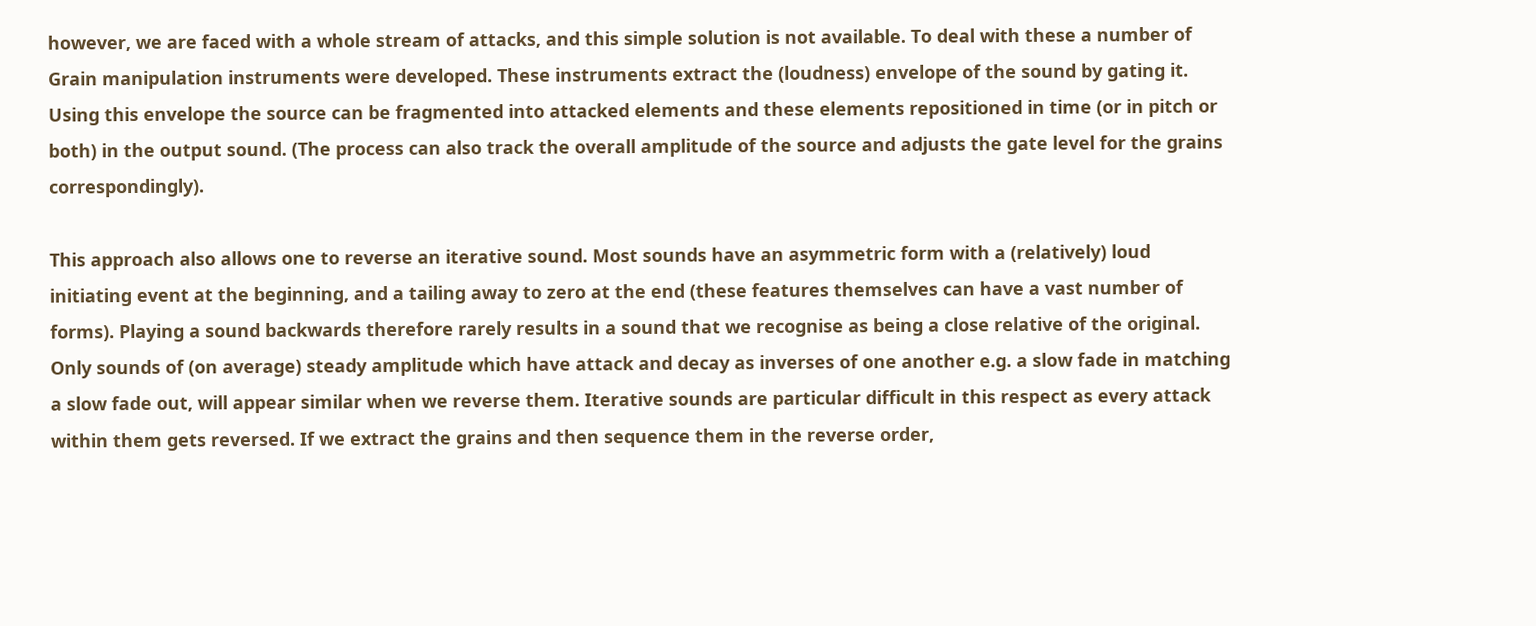however, we are faced with a whole stream of attacks, and this simple solution is not available. To deal with these a number of Grain manipulation instruments were developed. These instruments extract the (loudness) envelope of the sound by gating it. Using this envelope the source can be fragmented into attacked elements and these elements repositioned in time (or in pitch or both) in the output sound. (The process can also track the overall amplitude of the source and adjusts the gate level for the grains correspondingly).

This approach also allows one to reverse an iterative sound. Most sounds have an asymmetric form with a (relatively) loud initiating event at the beginning, and a tailing away to zero at the end (these features themselves can have a vast number of forms). Playing a sound backwards therefore rarely results in a sound that we recognise as being a close relative of the original. Only sounds of (on average) steady amplitude which have attack and decay as inverses of one another e.g. a slow fade in matching a slow fade out, will appear similar when we reverse them. Iterative sounds are particular difficult in this respect as every attack within them gets reversed. If we extract the grains and then sequence them in the reverse order,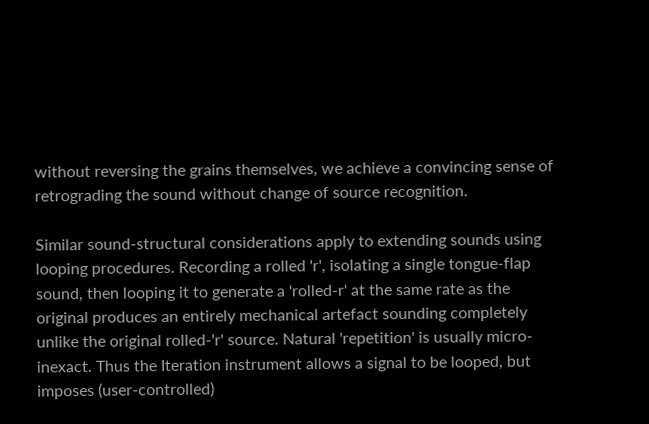without reversing the grains themselves, we achieve a convincing sense of retrograding the sound without change of source recognition.

Similar sound-structural considerations apply to extending sounds using looping procedures. Recording a rolled 'r', isolating a single tongue-flap sound, then looping it to generate a 'rolled-r' at the same rate as the original produces an entirely mechanical artefact sounding completely unlike the original rolled-'r' source. Natural 'repetition' is usually micro-inexact. Thus the Iteration instrument allows a signal to be looped, but imposes (user-controlled)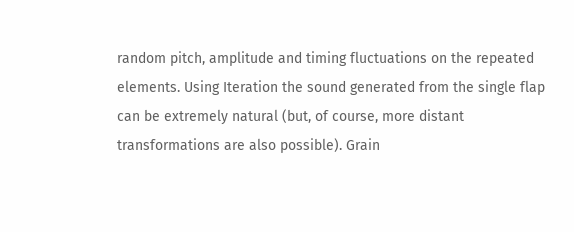random pitch, amplitude and timing fluctuations on the repeated elements. Using Iteration the sound generated from the single flap can be extremely natural (but, of course, more distant transformations are also possible). Grain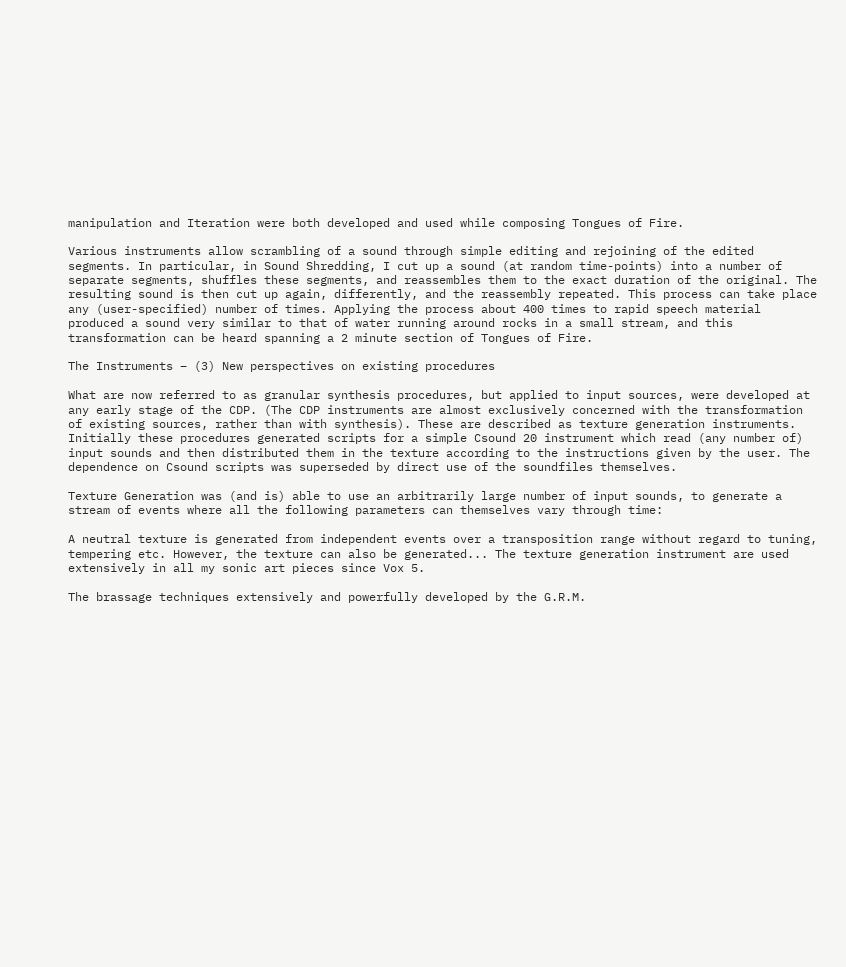manipulation and Iteration were both developed and used while composing Tongues of Fire.

Various instruments allow scrambling of a sound through simple editing and rejoining of the edited segments. In particular, in Sound Shredding, I cut up a sound (at random time-points) into a number of separate segments, shuffles these segments, and reassembles them to the exact duration of the original. The resulting sound is then cut up again, differently, and the reassembly repeated. This process can take place any (user-specified) number of times. Applying the process about 400 times to rapid speech material produced a sound very similar to that of water running around rocks in a small stream, and this transformation can be heard spanning a 2 minute section of Tongues of Fire.

The Instruments – (3) New perspectives on existing procedures

What are now referred to as granular synthesis procedures, but applied to input sources, were developed at any early stage of the CDP. (The CDP instruments are almost exclusively concerned with the transformation of existing sources, rather than with synthesis). These are described as texture generation instruments. Initially these procedures generated scripts for a simple Csound 20 instrument which read (any number of) input sounds and then distributed them in the texture according to the instructions given by the user. The dependence on Csound scripts was superseded by direct use of the soundfiles themselves.

Texture Generation was (and is) able to use an arbitrarily large number of input sounds, to generate a stream of events where all the following parameters can themselves vary through time:

A neutral texture is generated from independent events over a transposition range without regard to tuning, tempering etc. However, the texture can also be generated... The texture generation instrument are used extensively in all my sonic art pieces since Vox 5.

The brassage techniques extensively and powerfully developed by the G.R.M.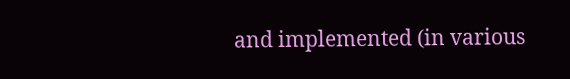and implemented (in various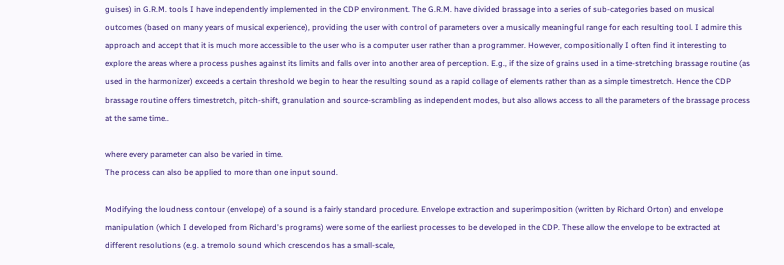guises) in G.R.M. tools I have independently implemented in the CDP environment. The G.R.M. have divided brassage into a series of sub-categories based on musical outcomes (based on many years of musical experience), providing the user with control of parameters over a musically meaningful range for each resulting tool. I admire this approach and accept that it is much more accessible to the user who is a computer user rather than a programmer. However, compositionally I often find it interesting to explore the areas where a process pushes against its limits and falls over into another area of perception. E.g., if the size of grains used in a time-stretching brassage routine (as used in the harmonizer) exceeds a certain threshold we begin to hear the resulting sound as a rapid collage of elements rather than as a simple timestretch. Hence the CDP brassage routine offers timestretch, pitch-shift, granulation and source-scrambling as independent modes, but also allows access to all the parameters of the brassage process at the same time..

where every parameter can also be varied in time.
The process can also be applied to more than one input sound.

Modifying the loudness contour (envelope) of a sound is a fairly standard procedure. Envelope extraction and superimposition (written by Richard Orton) and envelope manipulation (which I developed from Richard's programs) were some of the earliest processes to be developed in the CDP. These allow the envelope to be extracted at different resolutions (e.g. a tremolo sound which crescendos has a small-scale,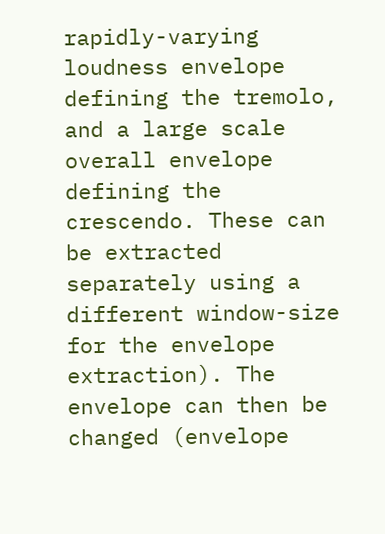rapidly-varying loudness envelope defining the tremolo, and a large scale overall envelope defining the crescendo. These can be extracted separately using a different window-size for the envelope extraction). The envelope can then be changed (envelope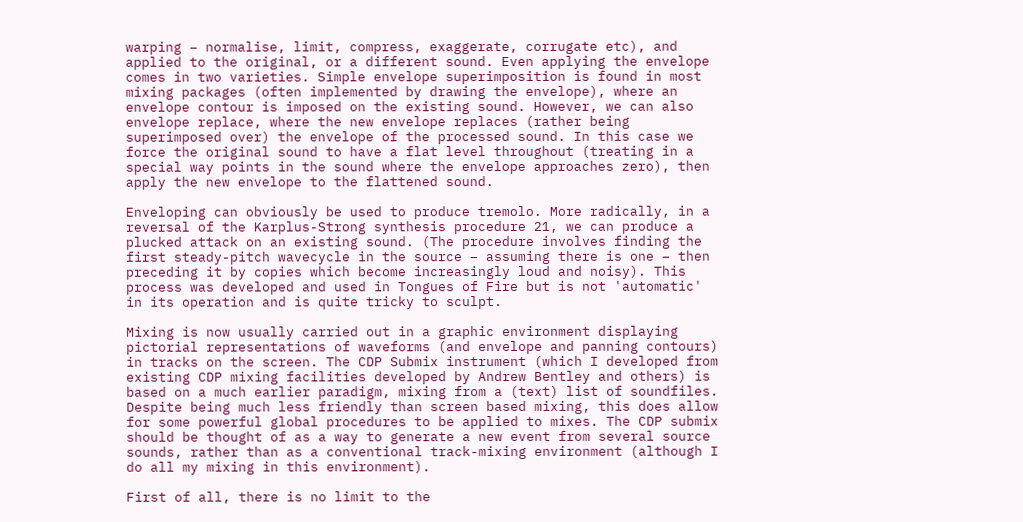warping – normalise, limit, compress, exaggerate, corrugate etc), and applied to the original, or a different sound. Even applying the envelope comes in two varieties. Simple envelope superimposition is found in most mixing packages (often implemented by drawing the envelope), where an envelope contour is imposed on the existing sound. However, we can also envelope replace, where the new envelope replaces (rather being superimposed over) the envelope of the processed sound. In this case we force the original sound to have a flat level throughout (treating in a special way points in the sound where the envelope approaches zero), then apply the new envelope to the flattened sound.

Enveloping can obviously be used to produce tremolo. More radically, in a reversal of the Karplus-Strong synthesis procedure 21, we can produce a plucked attack on an existing sound. (The procedure involves finding the first steady-pitch wavecycle in the source – assuming there is one – then preceding it by copies which become increasingly loud and noisy). This process was developed and used in Tongues of Fire but is not 'automatic' in its operation and is quite tricky to sculpt.

Mixing is now usually carried out in a graphic environment displaying pictorial representations of waveforms (and envelope and panning contours) in tracks on the screen. The CDP Submix instrument (which I developed from existing CDP mixing facilities developed by Andrew Bentley and others) is based on a much earlier paradigm, mixing from a (text) list of soundfiles. Despite being much less friendly than screen based mixing, this does allow for some powerful global procedures to be applied to mixes. The CDP submix should be thought of as a way to generate a new event from several source sounds, rather than as a conventional track-mixing environment (although I do all my mixing in this environment).

First of all, there is no limit to the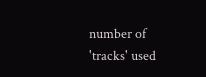number of 'tracks' used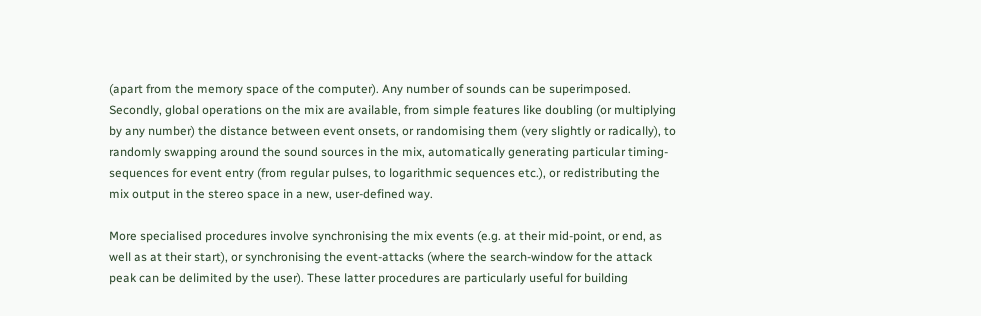(apart from the memory space of the computer). Any number of sounds can be superimposed. Secondly, global operations on the mix are available, from simple features like doubling (or multiplying by any number) the distance between event onsets, or randomising them (very slightly or radically), to randomly swapping around the sound sources in the mix, automatically generating particular timing-sequences for event entry (from regular pulses, to logarithmic sequences etc.), or redistributing the mix output in the stereo space in a new, user-defined way.

More specialised procedures involve synchronising the mix events (e.g. at their mid-point, or end, as well as at their start), or synchronising the event-attacks (where the search-window for the attack peak can be delimited by the user). These latter procedures are particularly useful for building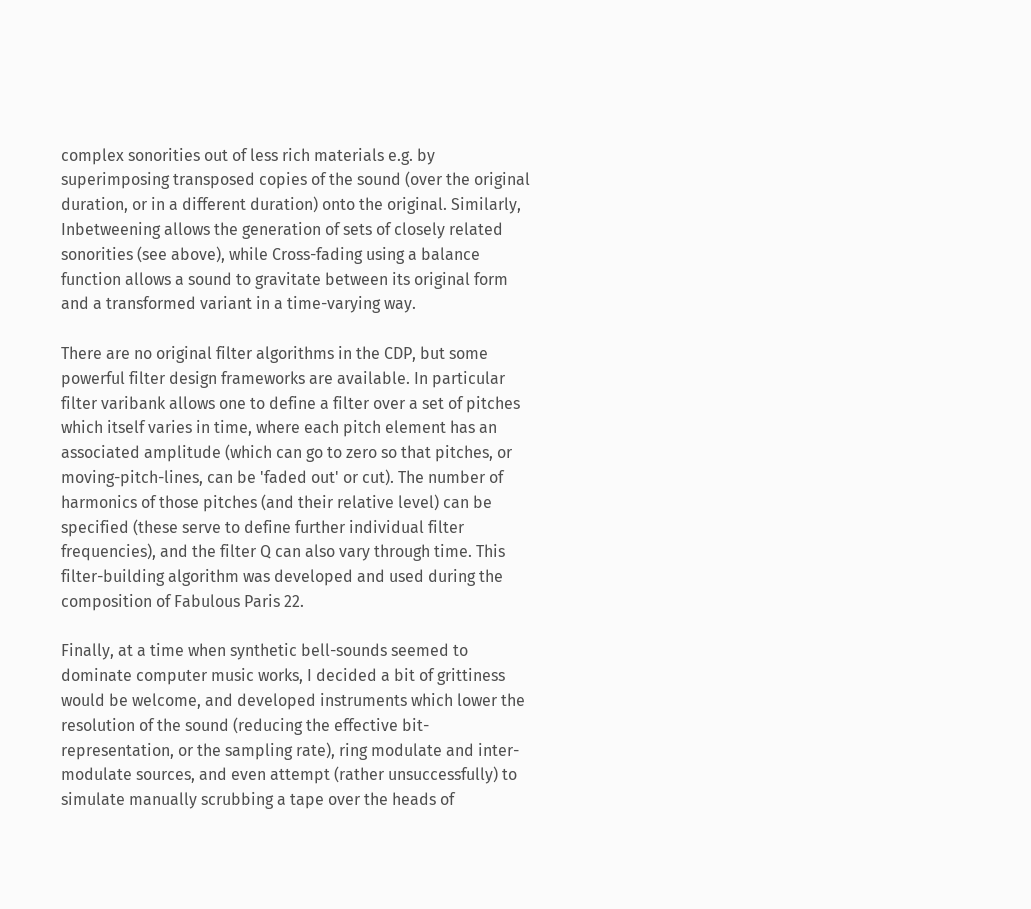complex sonorities out of less rich materials e.g. by superimposing transposed copies of the sound (over the original duration, or in a different duration) onto the original. Similarly, Inbetweening allows the generation of sets of closely related sonorities (see above), while Cross-fading using a balance function allows a sound to gravitate between its original form and a transformed variant in a time-varying way.

There are no original filter algorithms in the CDP, but some powerful filter design frameworks are available. In particular filter varibank allows one to define a filter over a set of pitches which itself varies in time, where each pitch element has an associated amplitude (which can go to zero so that pitches, or moving-pitch-lines, can be 'faded out' or cut). The number of harmonics of those pitches (and their relative level) can be specified (these serve to define further individual filter frequencies), and the filter Q can also vary through time. This filter-building algorithm was developed and used during the composition of Fabulous Paris 22.

Finally, at a time when synthetic bell-sounds seemed to dominate computer music works, I decided a bit of grittiness would be welcome, and developed instruments which lower the resolution of the sound (reducing the effective bit-representation, or the sampling rate), ring modulate and inter-modulate sources, and even attempt (rather unsuccessfully) to simulate manually scrubbing a tape over the heads of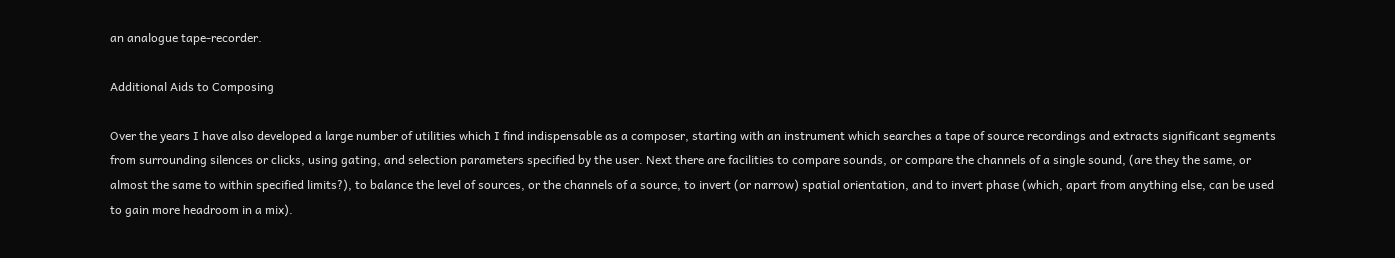an analogue tape-recorder.

Additional Aids to Composing

Over the years I have also developed a large number of utilities which I find indispensable as a composer, starting with an instrument which searches a tape of source recordings and extracts significant segments from surrounding silences or clicks, using gating, and selection parameters specified by the user. Next there are facilities to compare sounds, or compare the channels of a single sound, (are they the same, or almost the same to within specified limits?), to balance the level of sources, or the channels of a source, to invert (or narrow) spatial orientation, and to invert phase (which, apart from anything else, can be used to gain more headroom in a mix).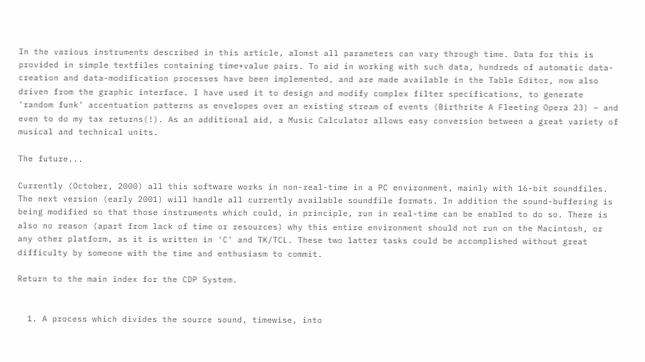In the various instruments described in this article, alomst all parameters can vary through time. Data for this is provided in simple textfiles containing time+value pairs. To aid in working with such data, hundreds of automatic data-creation and data-modification processes have been implemented, and are made available in the Table Editor, now also driven from the graphic interface. I have used it to design and modify complex filter specifications, to generate 'random funk' accentuation patterns as envelopes over an existing stream of events (Birthrite A Fleeting Opera 23) – and even to do my tax returns(!). As an additional aid, a Music Calculator allows easy conversion between a great variety of musical and technical units.

The future...

Currently (October, 2000) all this software works in non-real-time in a PC environment, mainly with 16-bit soundfiles. The next version (early 2001) will handle all currently available soundfile formats. In addition the sound-buffering is being modified so that those instruments which could, in principle, run in real-time can be enabled to do so. There is also no reason (apart from lack of time or resources) why this entire environment should not run on the Macintosh, or any other platform, as it is written in 'C' and TK/TCL. These two latter tasks could be accomplished without great difficulty by someone with the time and enthusiasm to commit.

Return to the main index for the CDP System.


  1. A process which divides the source sound, timewise, into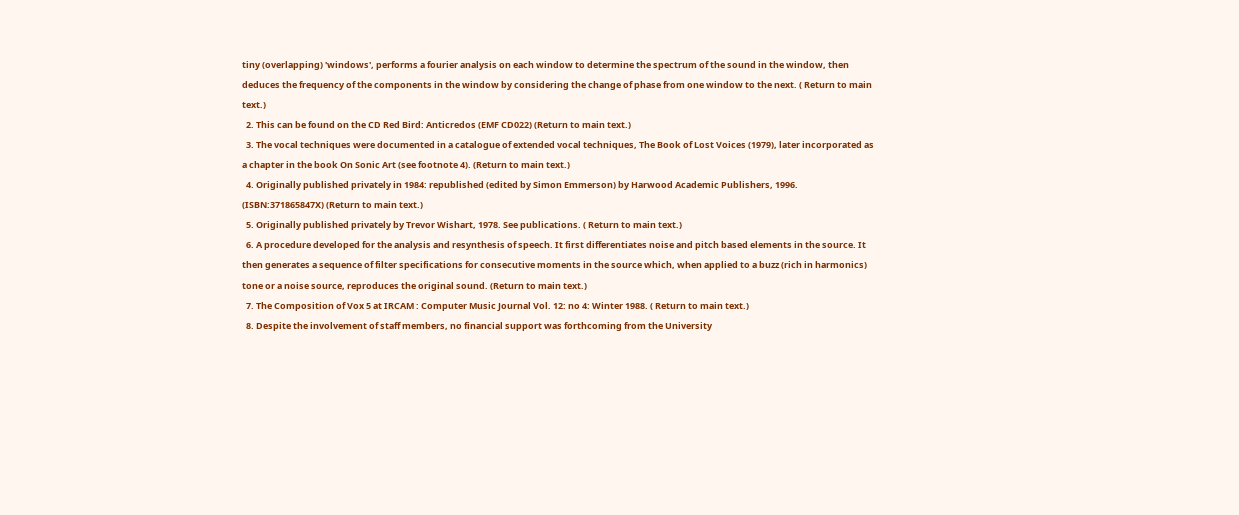tiny (overlapping) 'windows', performs a fourier analysis on each window to determine the spectrum of the sound in the window, then deduces the frequency of the components in the window by considering the change of phase from one window to the next. ( Return to main text.)
  2. This can be found on the CD Red Bird: Anticredos (EMF CD022) (Return to main text.)
  3. The vocal techniques were documented in a catalogue of extended vocal techniques, The Book of Lost Voices (1979), later incorporated as a chapter in the book On Sonic Art (see footnote 4). (Return to main text.)
  4. Originally published privately in 1984: republished (edited by Simon Emmerson) by Harwood Academic Publishers, 1996. (ISBN:371865847X) (Return to main text.)
  5. Originally published privately by Trevor Wishart, 1978. See publications. ( Return to main text.)
  6. A procedure developed for the analysis and resynthesis of speech. It first differentiates noise and pitch based elements in the source. It then generates a sequence of filter specifications for consecutive moments in the source which, when applied to a buzz (rich in harmonics) tone or a noise source, reproduces the original sound. (Return to main text.)
  7. The Composition of Vox 5 at IRCAM : Computer Music Journal Vol. 12: no 4: Winter 1988. ( Return to main text.)
  8. Despite the involvement of staff members, no financial support was forthcoming from the University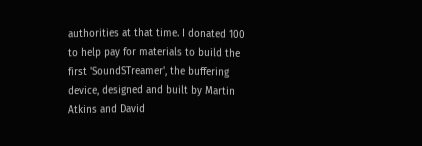authorities at that time. I donated 100 to help pay for materials to build the first 'SoundSTreamer', the buffering device, designed and built by Martin Atkins and David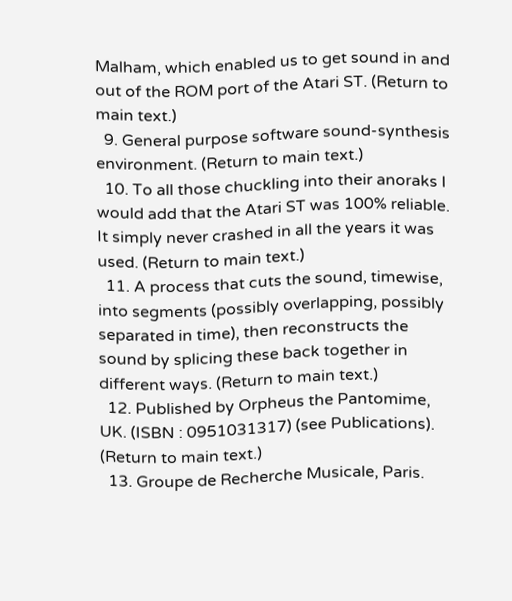Malham, which enabled us to get sound in and out of the ROM port of the Atari ST. (Return to main text.)
  9. General purpose software sound-synthesis environment. (Return to main text.)
  10. To all those chuckling into their anoraks I would add that the Atari ST was 100% reliable. It simply never crashed in all the years it was used. (Return to main text.)
  11. A process that cuts the sound, timewise, into segments (possibly overlapping, possibly separated in time), then reconstructs the sound by splicing these back together in different ways. (Return to main text.)
  12. Published by Orpheus the Pantomime, UK. (ISBN : 0951031317) (see Publications). (Return to main text.)
  13. Groupe de Recherche Musicale, Paris.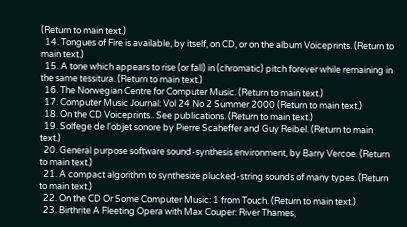(Return to main text.)
  14. Tongues of Fire is available, by itself, on CD, or on the album Voiceprints. (Return to main text.)
  15. A tone which appears to rise (or fall) in (chromatic) pitch forever while remaining in the same tessitura. (Return to main text.)
  16. The Norwegian Centre for Computer Music. (Return to main text.)
  17. Computer Music Journal: Vol 24 No 2 Summer 2000 (Return to main text.)
  18. On the CD Voiceprints.. See publications. (Return to main text.)
  19. Solfege de l'objet sonore by Pierre Scaheffer and Guy Reibel. (Return to main text.)
  20. General purpose software sound-synthesis environment, by Barry Vercoe. (Return to main text.)
  21. A compact algorithm to synthesize plucked-string sounds of many types. (Return to main text.)
  22. On the CD Or Some Computer Music: 1 from Touch. (Return to main text.)
  23. Birthrite A Fleeting Opera with Max Couper: River Thames,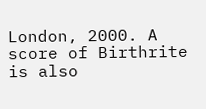London, 2000. A score of Birthrite is also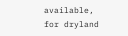available, for dryland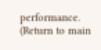performance. (Return to main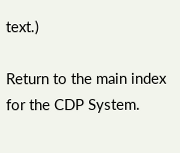text.)

Return to the main index for the CDP System.